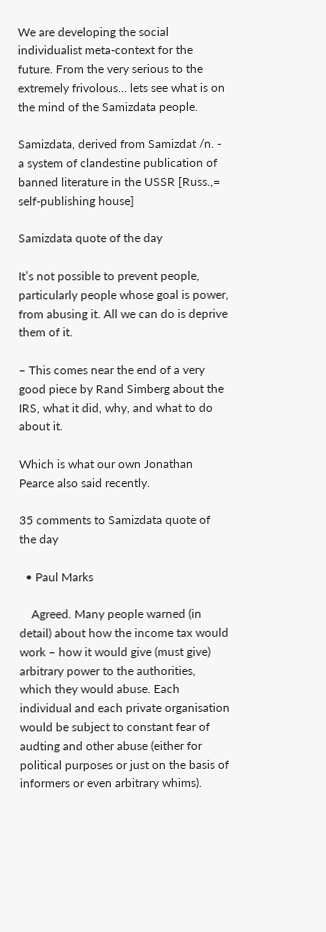We are developing the social individualist meta-context for the future. From the very serious to the extremely frivolous... lets see what is on the mind of the Samizdata people.

Samizdata, derived from Samizdat /n. - a system of clandestine publication of banned literature in the USSR [Russ.,= self-publishing house]

Samizdata quote of the day

It’s not possible to prevent people, particularly people whose goal is power, from abusing it. All we can do is deprive them of it.

– This comes near the end of a very good piece by Rand Simberg about the IRS, what it did, why, and what to do about it.

Which is what our own Jonathan Pearce also said recently.

35 comments to Samizdata quote of the day

  • Paul Marks

    Agreed. Many people warned (in detail) about how the income tax would work – how it would give (must give) arbitrary power to the authorities, which they would abuse. Each individual and each private organisation would be subject to constant fear of audting and other abuse (either for political purposes or just on the basis of informers or even arbitrary whims).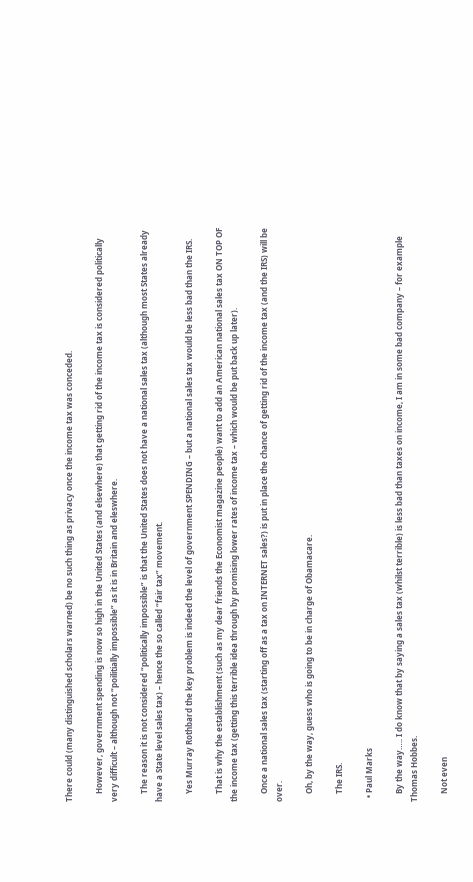There could (many distinguished scholars warned) be no such thing as privacy once the income tax was conceded.

    However, government spending is now so high in the United States (and elsewhere) that getting rid of the income tax is considered politically very difficult – although not “poilitially impossible” as it is in Britain and eleswhere.

    The reason it is not considered “politically impossible” is that the United States does not have a national sales tax (although most States already have a State level sales tax) – hence the so called “fair tax” movement.

    Yes Murray Rothbard the key problem is indeed the level of government SPENDING – but a national sales tax would be less bad than the IRS.

    That is why the establishment (such as my dear friends the Economist magazine people) want to add an American national sales tax ON TOP OF the income tax (getting this terrible idea through by promising lower rates of income tax – which would be put back up later).

    Once a national sales tax (starting off as a tax on INTERNET sales?) is put in place the chance of getting rid of the income tax (and the IRS) will be over.

    Oh, by the way, guess who is going to be in charge of Obamacare.

    The IRS.

  • Paul Marks

    By the way….. I do know that by saying a sales tax (whilst terrible) is less bad than taxes on income, I am in some bad company – for example Thomas Hobbes.

    Not even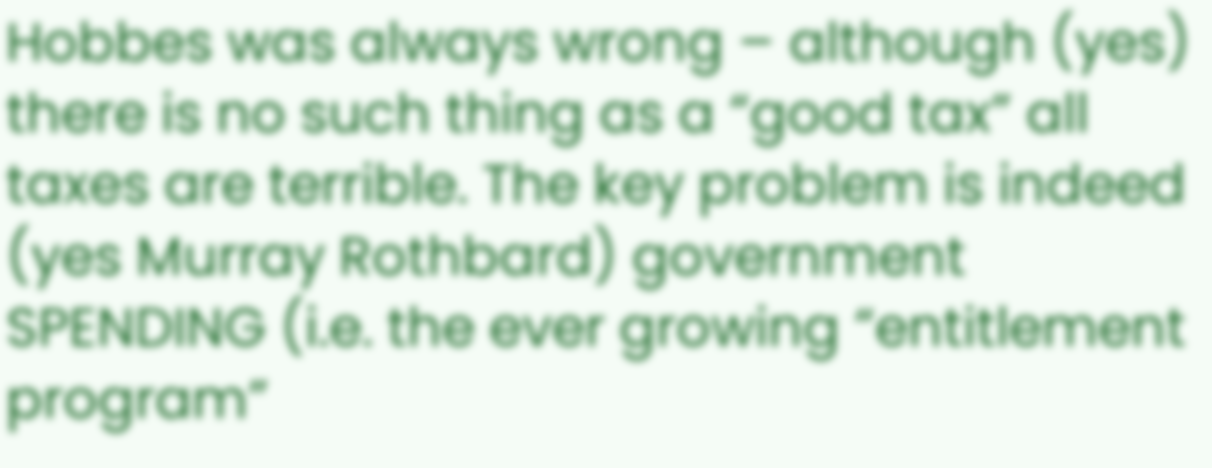Hobbes was always wrong – although (yes) there is no such thing as a “good tax” all taxes are terrible. The key problem is indeed (yes Murray Rothbard) government SPENDING (i.e. the ever growing “entitlement program”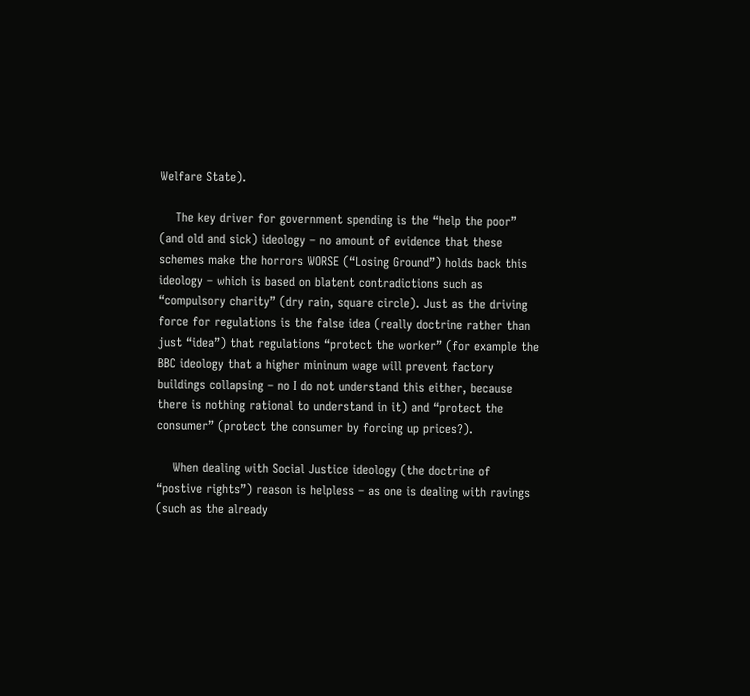Welfare State).

    The key driver for government spending is the “help the poor” (and old and sick) ideology – no amount of evidence that these schemes make the horrors WORSE (“Losing Ground”) holds back this ideology – which is based on blatent contradictions such as “compulsory charity” (dry rain, square circle). Just as the driving force for regulations is the false idea (really doctrine rather than just “idea”) that regulations “protect the worker” (for example the BBC ideology that a higher mininum wage will prevent factory buildings collapsing – no I do not understand this either, because there is nothing rational to understand in it) and “protect the consumer” (protect the consumer by forcing up prices?).

    When dealing with Social Justice ideology (the doctrine of “postive rights”) reason is helpless – as one is dealing with ravings (such as the already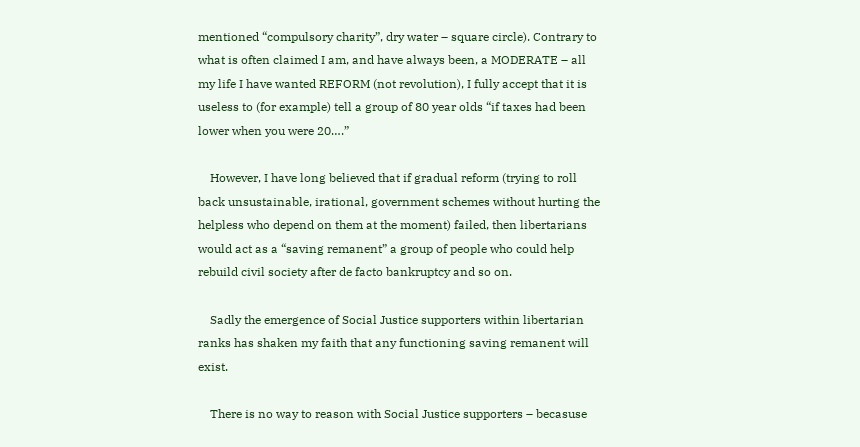mentioned “compulsory charity”, dry water – square circle). Contrary to what is often claimed I am, and have always been, a MODERATE – all my life I have wanted REFORM (not revolution), I fully accept that it is useless to (for example) tell a group of 80 year olds “if taxes had been lower when you were 20….”

    However, I have long believed that if gradual reform (trying to roll back unsustainable, irational, government schemes without hurting the helpless who depend on them at the moment) failed, then libertarians would act as a “saving remanent” a group of people who could help rebuild civil society after de facto bankruptcy and so on.

    Sadly the emergence of Social Justice supporters within libertarian ranks has shaken my faith that any functioning saving remanent will exist.

    There is no way to reason with Social Justice supporters – becasuse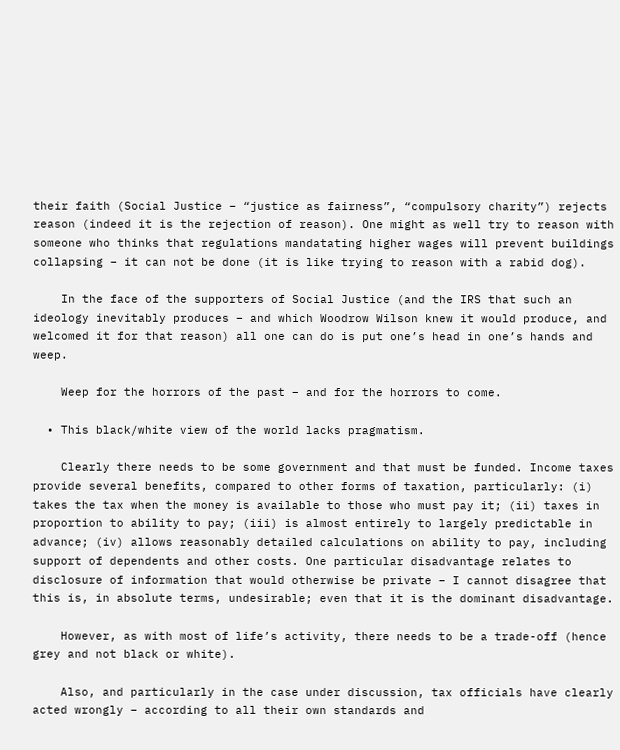their faith (Social Justice – “justice as fairness”, “compulsory charity”) rejects reason (indeed it is the rejection of reason). One might as well try to reason with someone who thinks that regulations mandatating higher wages will prevent buildings collapsing – it can not be done (it is like trying to reason with a rabid dog).

    In the face of the supporters of Social Justice (and the IRS that such an ideology inevitably produces – and which Woodrow Wilson knew it would produce, and welcomed it for that reason) all one can do is put one’s head in one’s hands and weep.

    Weep for the horrors of the past – and for the horrors to come.

  • This black/white view of the world lacks pragmatism.

    Clearly there needs to be some government and that must be funded. Income taxes provide several benefits, compared to other forms of taxation, particularly: (i) takes the tax when the money is available to those who must pay it; (ii) taxes in proportion to ability to pay; (iii) is almost entirely to largely predictable in advance; (iv) allows reasonably detailed calculations on ability to pay, including support of dependents and other costs. One particular disadvantage relates to disclosure of information that would otherwise be private – I cannot disagree that this is, in absolute terms, undesirable; even that it is the dominant disadvantage.

    However, as with most of life’s activity, there needs to be a trade-off (hence grey and not black or white).

    Also, and particularly in the case under discussion, tax officials have clearly acted wrongly – according to all their own standards and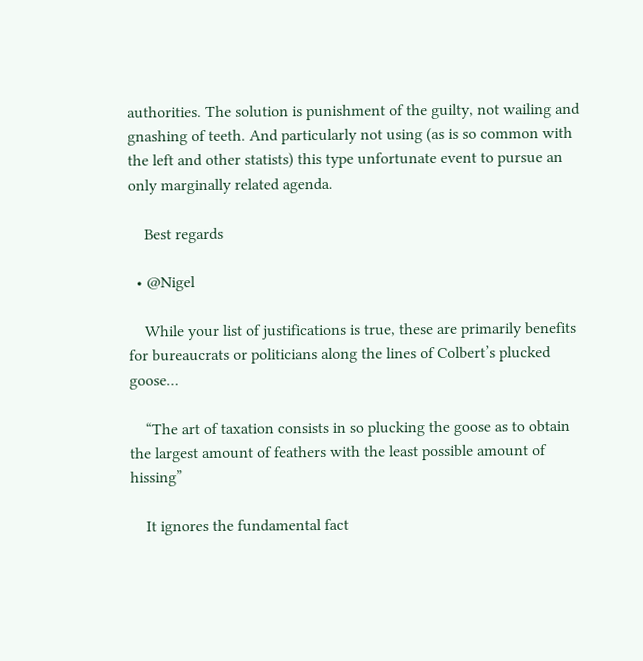authorities. The solution is punishment of the guilty, not wailing and gnashing of teeth. And particularly not using (as is so common with the left and other statists) this type unfortunate event to pursue an only marginally related agenda.

    Best regards

  • @Nigel

    While your list of justifications is true, these are primarily benefits for bureaucrats or politicians along the lines of Colbert’s plucked goose…

    “The art of taxation consists in so plucking the goose as to obtain the largest amount of feathers with the least possible amount of hissing”

    It ignores the fundamental fact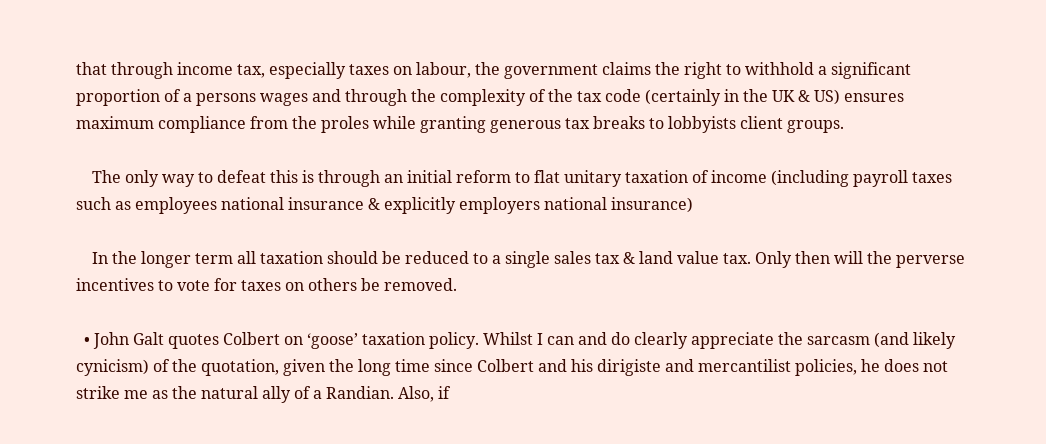that through income tax, especially taxes on labour, the government claims the right to withhold a significant proportion of a persons wages and through the complexity of the tax code (certainly in the UK & US) ensures maximum compliance from the proles while granting generous tax breaks to lobbyists client groups.

    The only way to defeat this is through an initial reform to flat unitary taxation of income (including payroll taxes such as employees national insurance & explicitly employers national insurance)

    In the longer term all taxation should be reduced to a single sales tax & land value tax. Only then will the perverse incentives to vote for taxes on others be removed.

  • John Galt quotes Colbert on ‘goose’ taxation policy. Whilst I can and do clearly appreciate the sarcasm (and likely cynicism) of the quotation, given the long time since Colbert and his dirigiste and mercantilist policies, he does not strike me as the natural ally of a Randian. Also, if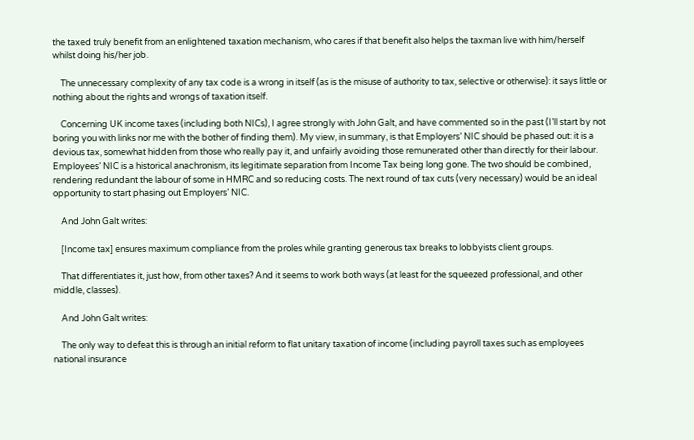the taxed truly benefit from an enlightened taxation mechanism, who cares if that benefit also helps the taxman live with him/herself whilst doing his/her job.

    The unnecessary complexity of any tax code is a wrong in itself (as is the misuse of authority to tax, selective or otherwise): it says little or nothing about the rights and wrongs of taxation itself.

    Concerning UK income taxes (including both NICs), I agree strongly with John Galt, and have commented so in the past (I’ll start by not boring you with links nor me with the bother of finding them). My view, in summary, is that Employers’ NIC should be phased out: it is a devious tax, somewhat hidden from those who really pay it, and unfairly avoiding those remunerated other than directly for their labour. Employees’ NIC is a historical anachronism, its legitimate separation from Income Tax being long gone. The two should be combined, rendering redundant the labour of some in HMRC and so reducing costs. The next round of tax cuts (very necessary) would be an ideal opportunity to start phasing out Employers’ NIC.

    And John Galt writes:

    [Income tax] ensures maximum compliance from the proles while granting generous tax breaks to lobbyists client groups.

    That differentiates it, just how, from other taxes? And it seems to work both ways (at least for the squeezed professional, and other middle, classes).

    And John Galt writes:

    The only way to defeat this is through an initial reform to flat unitary taxation of income (including payroll taxes such as employees national insurance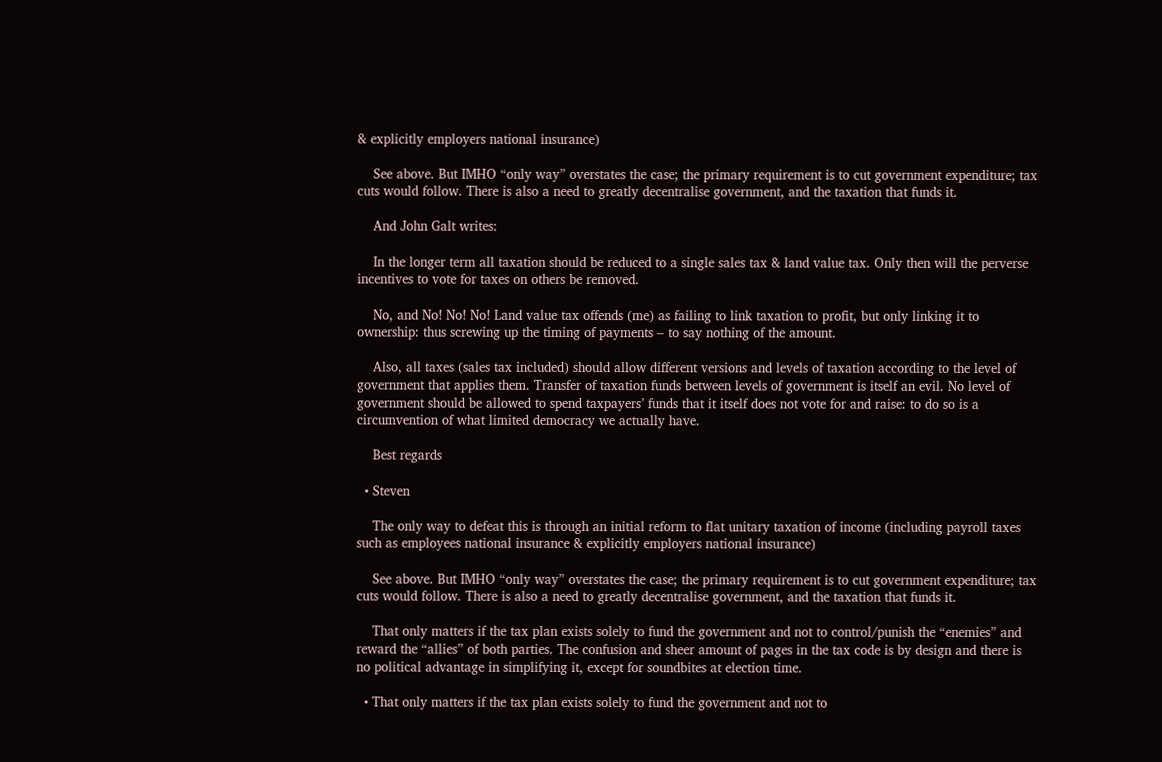& explicitly employers national insurance)

    See above. But IMHO “only way” overstates the case; the primary requirement is to cut government expenditure; tax cuts would follow. There is also a need to greatly decentralise government, and the taxation that funds it.

    And John Galt writes:

    In the longer term all taxation should be reduced to a single sales tax & land value tax. Only then will the perverse incentives to vote for taxes on others be removed.

    No, and No! No! No! Land value tax offends (me) as failing to link taxation to profit, but only linking it to ownership: thus screwing up the timing of payments – to say nothing of the amount.

    Also, all taxes (sales tax included) should allow different versions and levels of taxation according to the level of government that applies them. Transfer of taxation funds between levels of government is itself an evil. No level of government should be allowed to spend taxpayers’ funds that it itself does not vote for and raise: to do so is a circumvention of what limited democracy we actually have.

    Best regards

  • Steven

    The only way to defeat this is through an initial reform to flat unitary taxation of income (including payroll taxes such as employees national insurance & explicitly employers national insurance)

    See above. But IMHO “only way” overstates the case; the primary requirement is to cut government expenditure; tax cuts would follow. There is also a need to greatly decentralise government, and the taxation that funds it.

    That only matters if the tax plan exists solely to fund the government and not to control/punish the “enemies” and reward the “allies” of both parties. The confusion and sheer amount of pages in the tax code is by design and there is no political advantage in simplifying it, except for soundbites at election time.

  • That only matters if the tax plan exists solely to fund the government and not to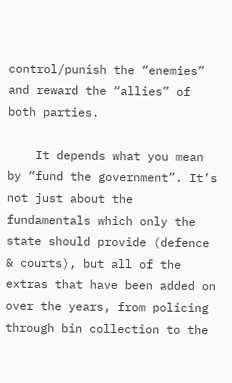control/punish the “enemies” and reward the “allies” of both parties.

    It depends what you mean by “fund the government”. It’s not just about the fundamentals which only the state should provide (defence & courts), but all of the extras that have been added on over the years, from policing through bin collection to the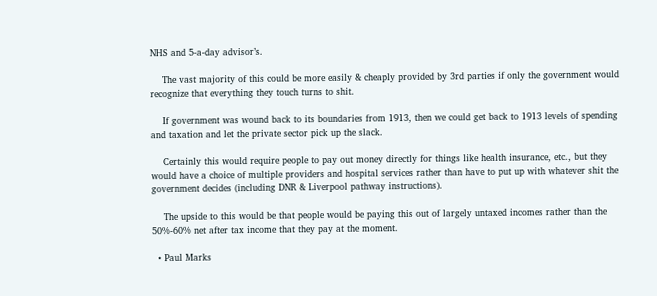NHS and 5-a-day advisor’s.

    The vast majority of this could be more easily & cheaply provided by 3rd parties if only the government would recognize that everything they touch turns to shit.

    If government was wound back to its boundaries from 1913, then we could get back to 1913 levels of spending and taxation and let the private sector pick up the slack.

    Certainly this would require people to pay out money directly for things like health insurance, etc., but they would have a choice of multiple providers and hospital services rather than have to put up with whatever shit the government decides (including DNR & Liverpool pathway instructions).

    The upside to this would be that people would be paying this out of largely untaxed incomes rather than the 50%-60% net after tax income that they pay at the moment.

  • Paul Marks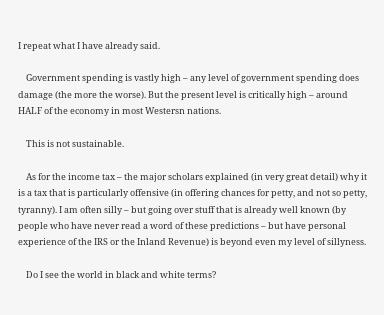I repeat what I have already said.

    Government spending is vastly high – any level of government spending does damage (the more the worse). But the present level is critically high – around HALF of the economy in most Westersn nations.

    This is not sustainable.

    As for the income tax – the major scholars explained (in very great detail) why it is a tax that is particularly offensive (in offering chances for petty, and not so petty, tyranny). I am often silly – but going over stuff that is already well known (by people who have never read a word of these predictions – but have personal experience of the IRS or the Inland Revenue) is beyond even my level of sillyness.

    Do I see the world in black and white terms?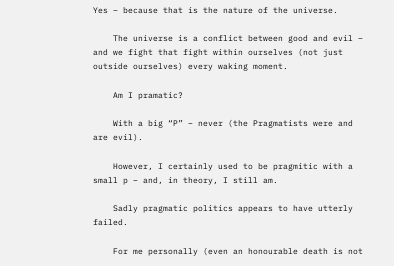Yes – because that is the nature of the universe.

    The universe is a conflict between good and evil – and we fight that fight within ourselves (not just outside ourselves) every waking moment.

    Am I pramatic?

    With a big “P” – never (the Pragmatists were and are evil).

    However, I certainly used to be pragmitic with a small p – and, in theory, I still am.

    Sadly pragmatic politics appears to have utterly failed.

    For me personally (even an honourable death is not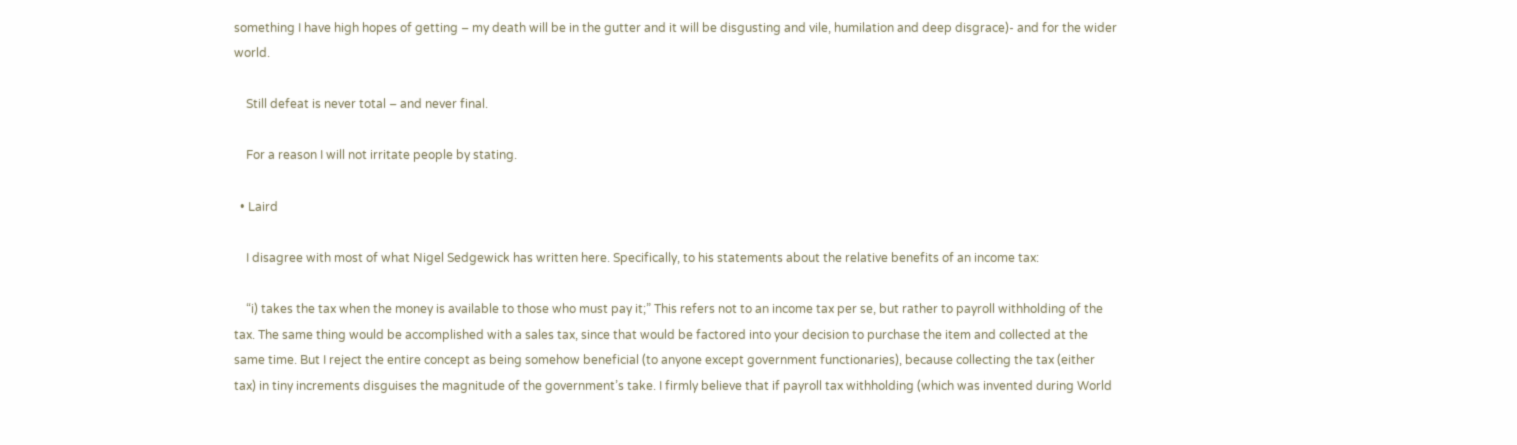something I have high hopes of getting – my death will be in the gutter and it will be disgusting and vile, humilation and deep disgrace)- and for the wider world.

    Still defeat is never total – and never final.

    For a reason I will not irritate people by stating.

  • Laird

    I disagree with most of what Nigel Sedgewick has written here. Specifically, to his statements about the relative benefits of an income tax:

    “i) takes the tax when the money is available to those who must pay it;” This refers not to an income tax per se, but rather to payroll withholding of the tax. The same thing would be accomplished with a sales tax, since that would be factored into your decision to purchase the item and collected at the same time. But I reject the entire concept as being somehow beneficial (to anyone except government functionaries), because collecting the tax (either tax) in tiny increments disguises the magnitude of the government’s take. I firmly believe that if payroll tax withholding (which was invented during World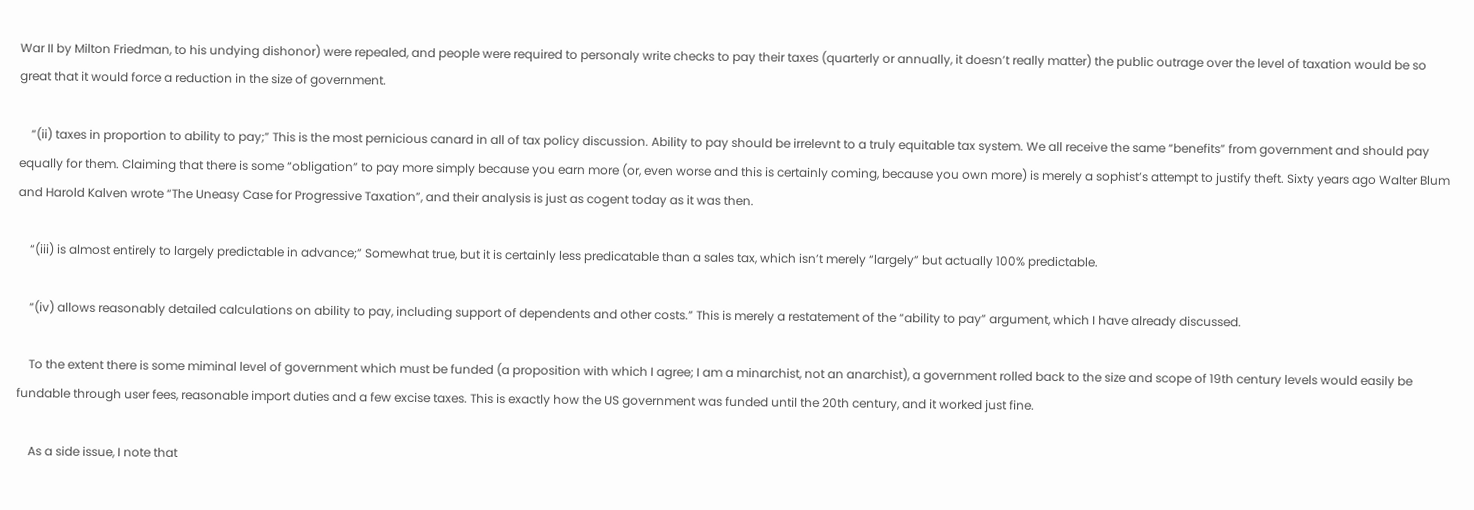War II by Milton Friedman, to his undying dishonor) were repealed, and people were required to personaly write checks to pay their taxes (quarterly or annually, it doesn’t really matter) the public outrage over the level of taxation would be so great that it would force a reduction in the size of government.

    “(ii) taxes in proportion to ability to pay;” This is the most pernicious canard in all of tax policy discussion. Ability to pay should be irrelevnt to a truly equitable tax system. We all receive the same “benefits” from government and should pay equally for them. Claiming that there is some “obligation” to pay more simply because you earn more (or, even worse and this is certainly coming, because you own more) is merely a sophist’s attempt to justify theft. Sixty years ago Walter Blum and Harold Kalven wrote “The Uneasy Case for Progressive Taxation”, and their analysis is just as cogent today as it was then.

    “(iii) is almost entirely to largely predictable in advance;” Somewhat true, but it is certainly less predicatable than a sales tax, which isn’t merely “largely” but actually 100% predictable.

    “(iv) allows reasonably detailed calculations on ability to pay, including support of dependents and other costs.” This is merely a restatement of the “ability to pay” argument, which I have already discussed.

    To the extent there is some miminal level of government which must be funded (a proposition with which I agree; I am a minarchist, not an anarchist), a government rolled back to the size and scope of 19th century levels would easily be fundable through user fees, reasonable import duties and a few excise taxes. This is exactly how the US government was funded until the 20th century, and it worked just fine.

    As a side issue, I note that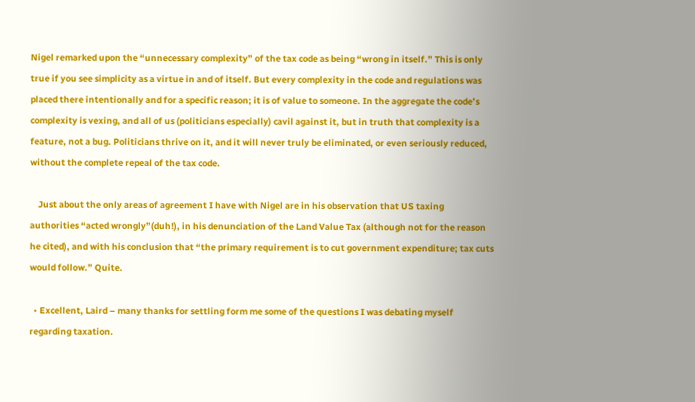Nigel remarked upon the “unnecessary complexity” of the tax code as being “wrong in itself.” This is only true if you see simplicity as a virtue in and of itself. But every complexity in the code and regulations was placed there intentionally and for a specific reason; it is of value to someone. In the aggregate the code’s complexity is vexing, and all of us (politicians especially) cavil against it, but in truth that complexity is a feature, not a bug. Politicians thrive on it, and it will never truly be eliminated, or even seriously reduced, without the complete repeal of the tax code.

    Just about the only areas of agreement I have with Nigel are in his observation that US taxing authorities “acted wrongly”(duh!), in his denunciation of the Land Value Tax (although not for the reason he cited), and with his conclusion that “the primary requirement is to cut government expenditure; tax cuts would follow.” Quite.

  • Excellent, Laird – many thanks for settling form me some of the questions I was debating myself regarding taxation.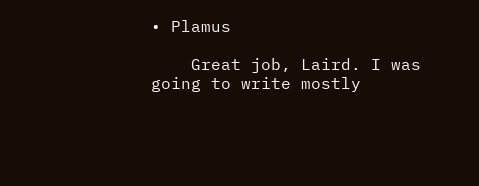• Plamus

    Great job, Laird. I was going to write mostly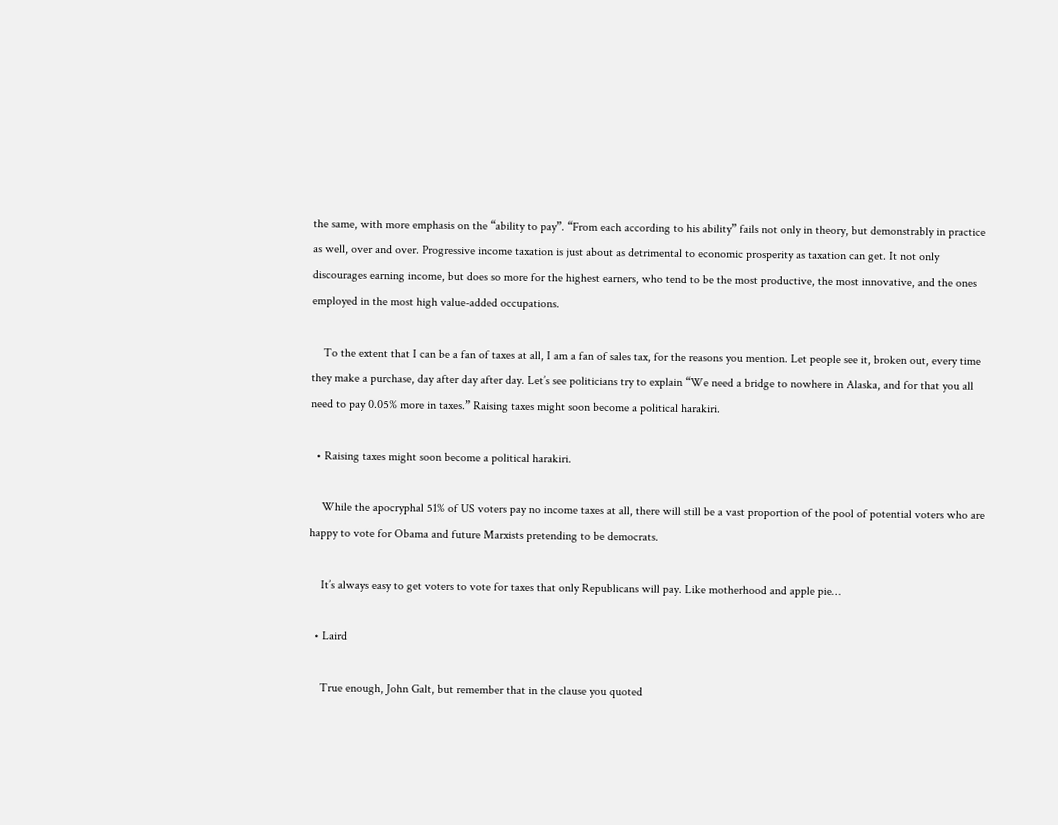the same, with more emphasis on the “ability to pay”. “From each according to his ability” fails not only in theory, but demonstrably in practice as well, over and over. Progressive income taxation is just about as detrimental to economic prosperity as taxation can get. It not only discourages earning income, but does so more for the highest earners, who tend to be the most productive, the most innovative, and the ones employed in the most high value-added occupations.

    To the extent that I can be a fan of taxes at all, I am a fan of sales tax, for the reasons you mention. Let people see it, broken out, every time they make a purchase, day after day after day. Let’s see politicians try to explain “We need a bridge to nowhere in Alaska, and for that you all need to pay 0.05% more in taxes.” Raising taxes might soon become a political harakiri.

  • Raising taxes might soon become a political harakiri.

    While the apocryphal 51% of US voters pay no income taxes at all, there will still be a vast proportion of the pool of potential voters who are happy to vote for Obama and future Marxists pretending to be democrats.

    It’s always easy to get voters to vote for taxes that only Republicans will pay. Like motherhood and apple pie…

  • Laird

    True enough, John Galt, but remember that in the clause you quoted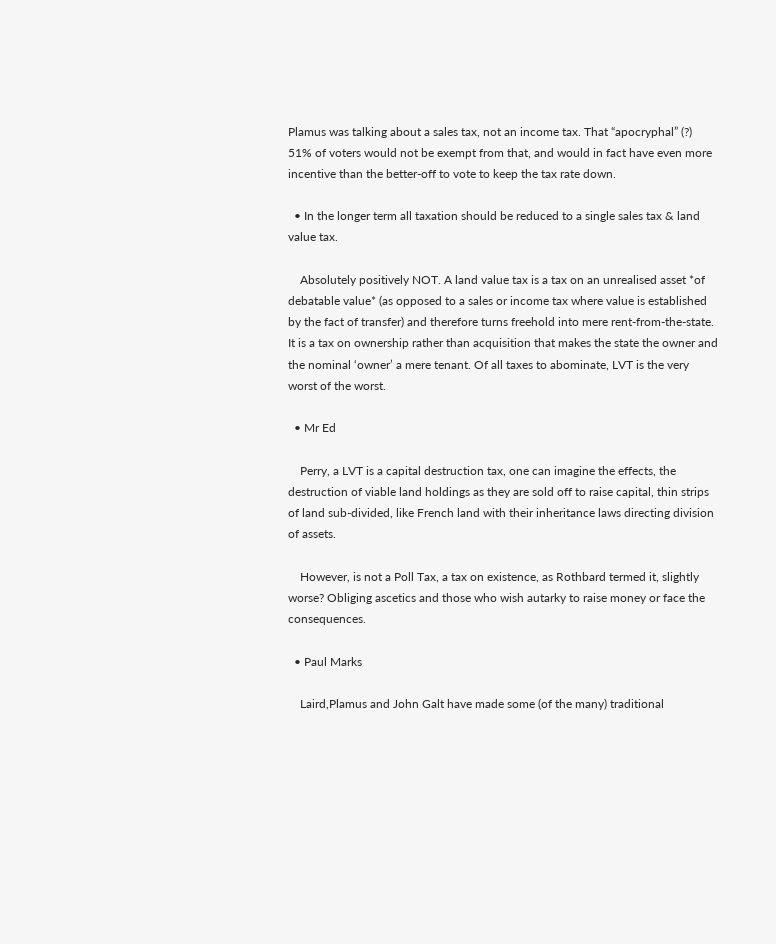Plamus was talking about a sales tax, not an income tax. That “apocryphal” (?) 51% of voters would not be exempt from that, and would in fact have even more incentive than the better-off to vote to keep the tax rate down.

  • In the longer term all taxation should be reduced to a single sales tax & land value tax.

    Absolutely positively NOT. A land value tax is a tax on an unrealised asset *of debatable value* (as opposed to a sales or income tax where value is established by the fact of transfer) and therefore turns freehold into mere rent-from-the-state. It is a tax on ownership rather than acquisition that makes the state the owner and the nominal ‘owner’ a mere tenant. Of all taxes to abominate, LVT is the very worst of the worst.

  • Mr Ed

    Perry, a LVT is a capital destruction tax, one can imagine the effects, the destruction of viable land holdings as they are sold off to raise capital, thin strips of land sub-divided, like French land with their inheritance laws directing division of assets.

    However, is not a Poll Tax, a tax on existence, as Rothbard termed it, slightly worse? Obliging ascetics and those who wish autarky to raise money or face the consequences.

  • Paul Marks

    Laird,Plamus and John Galt have made some (of the many) traditional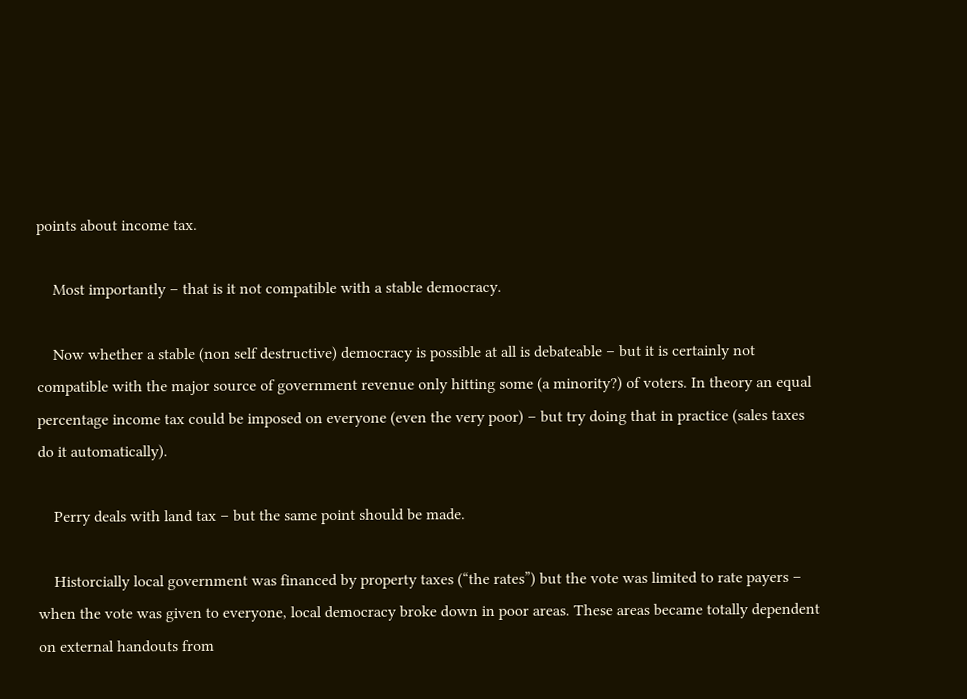points about income tax.

    Most importantly – that is it not compatible with a stable democracy.

    Now whether a stable (non self destructive) democracy is possible at all is debateable – but it is certainly not compatible with the major source of government revenue only hitting some (a minority?) of voters. In theory an equal percentage income tax could be imposed on everyone (even the very poor) – but try doing that in practice (sales taxes do it automatically).

    Perry deals with land tax – but the same point should be made.

    Historcially local government was financed by property taxes (“the rates”) but the vote was limited to rate payers – when the vote was given to everyone, local democracy broke down in poor areas. These areas became totally dependent on external handouts from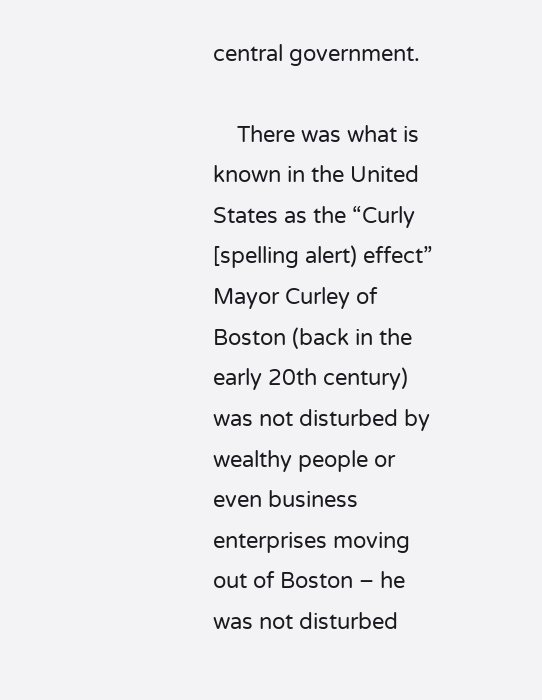central government.

    There was what is known in the United States as the “Curly [spelling alert) effect” Mayor Curley of Boston (back in the early 20th century) was not disturbed by wealthy people or even business enterprises moving out of Boston – he was not disturbed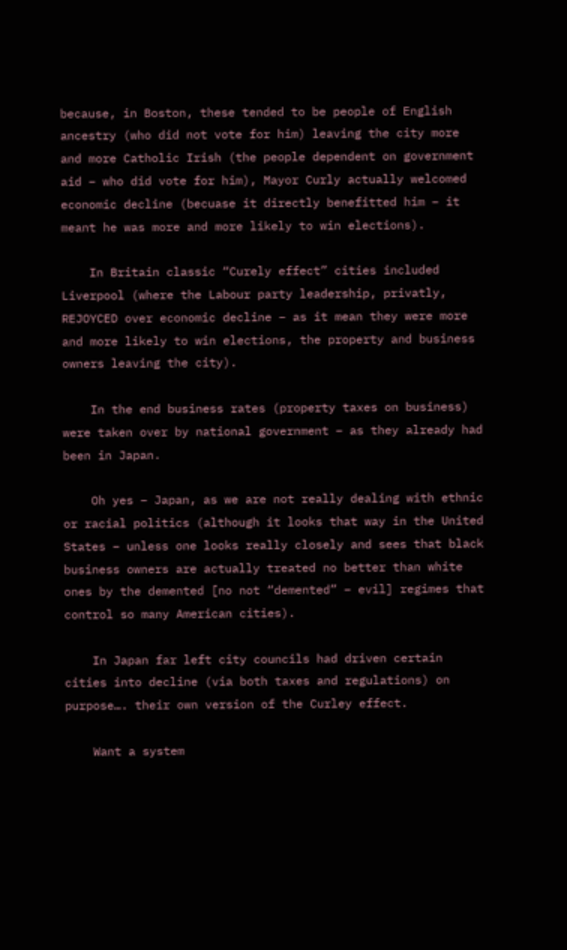because, in Boston, these tended to be people of English ancestry (who did not vote for him) leaving the city more and more Catholic Irish (the people dependent on government aid – who did vote for him), Mayor Curly actually welcomed economic decline (becuase it directly benefitted him – it meant he was more and more likely to win elections).

    In Britain classic “Curely effect” cities included Liverpool (where the Labour party leadership, privatly, REJOYCED over economic decline – as it mean they were more and more likely to win elections, the property and business owners leaving the city).

    In the end business rates (property taxes on business) were taken over by national government – as they already had been in Japan.

    Oh yes – Japan, as we are not really dealing with ethnic or racial politics (although it looks that way in the United States – unless one looks really closely and sees that black business owners are actually treated no better than white ones by the demented [no not “demented” – evil] regimes that control so many American cities).

    In Japan far left city councils had driven certain cities into decline (via both taxes and regulations) on purpose…. their own version of the Curley effect.

    Want a system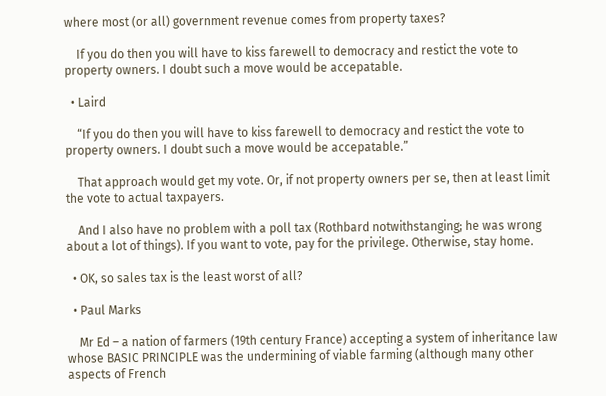where most (or all) government revenue comes from property taxes?

    If you do then you will have to kiss farewell to democracy and restict the vote to property owners. I doubt such a move would be accepatable.

  • Laird

    “If you do then you will have to kiss farewell to democracy and restict the vote to property owners. I doubt such a move would be accepatable.”

    That approach would get my vote. Or, if not property owners per se, then at least limit the vote to actual taxpayers.

    And I also have no problem with a poll tax (Rothbard notwithstanging; he was wrong about a lot of things). If you want to vote, pay for the privilege. Otherwise, stay home.

  • OK, so sales tax is the least worst of all?

  • Paul Marks

    Mr Ed – a nation of farmers (19th century France) accepting a system of inheritance law whose BASIC PRINCIPLE was the undermining of viable farming (although many other aspects of French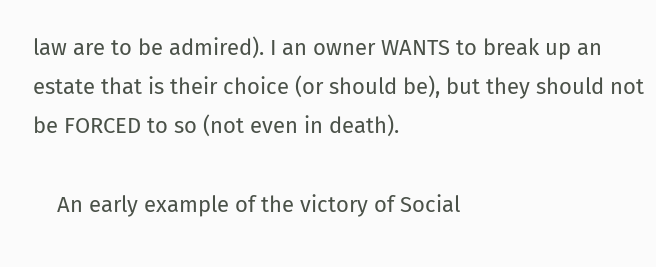law are to be admired). I an owner WANTS to break up an estate that is their choice (or should be), but they should not be FORCED to so (not even in death).

    An early example of the victory of Social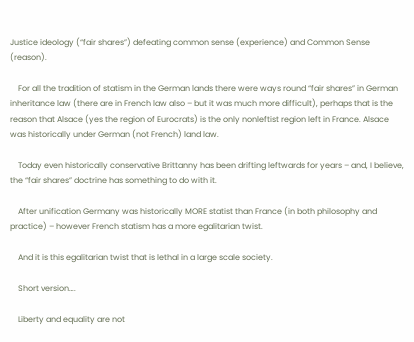Justice ideology (“fair shares”) defeating common sense (experience) and Common Sense (reason).

    For all the tradition of statism in the German lands there were ways round “fair shares” in German inheritance law (there are in French law also – but it was much more difficult), perhaps that is the reason that Alsace (yes the region of Eurocrats) is the only nonleftist region left in France. Alsace was historically under German (not French) land law.

    Today even historically conservative Brittanny has been drifting leftwards for years – and, I believe, the “fair shares” doctrine has something to do with it.

    After unification Germany was historically MORE statist than France (in both philosophy and practice) – however French statism has a more egalitarian twist.

    And it is this egalitarian twist that is lethal in a large scale society.

    Short version….

    Liberty and equality are not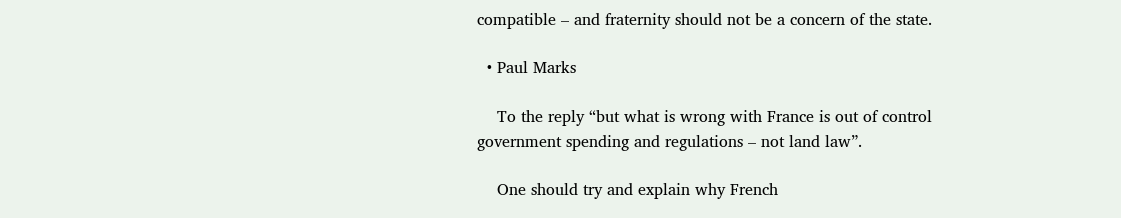compatible – and fraternity should not be a concern of the state.

  • Paul Marks

    To the reply “but what is wrong with France is out of control government spending and regulations – not land law”.

    One should try and explain why French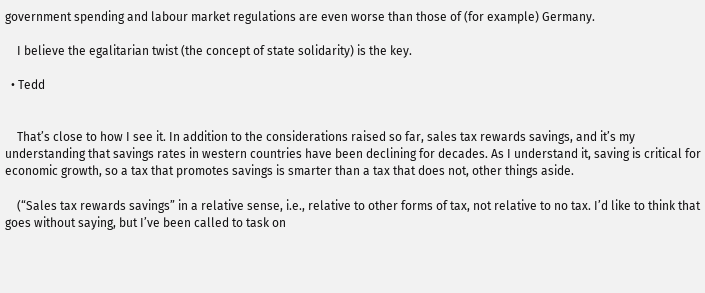government spending and labour market regulations are even worse than those of (for example) Germany.

    I believe the egalitarian twist (the concept of state solidarity) is the key.

  • Tedd


    That’s close to how I see it. In addition to the considerations raised so far, sales tax rewards savings, and it’s my understanding that savings rates in western countries have been declining for decades. As I understand it, saving is critical for economic growth, so a tax that promotes savings is smarter than a tax that does not, other things aside.

    (“Sales tax rewards savings” in a relative sense, i.e., relative to other forms of tax, not relative to no tax. I’d like to think that goes without saying, but I’ve been called to task on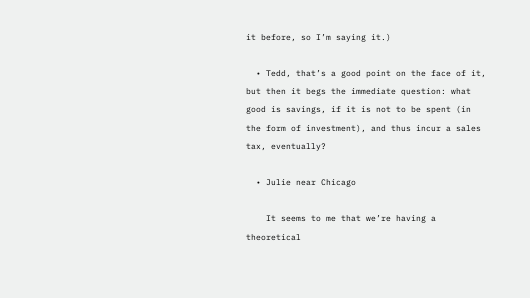it before, so I’m saying it.)

  • Tedd, that’s a good point on the face of it, but then it begs the immediate question: what good is savings, if it is not to be spent (in the form of investment), and thus incur a sales tax, eventually?

  • Julie near Chicago

    It seems to me that we’re having a theoretical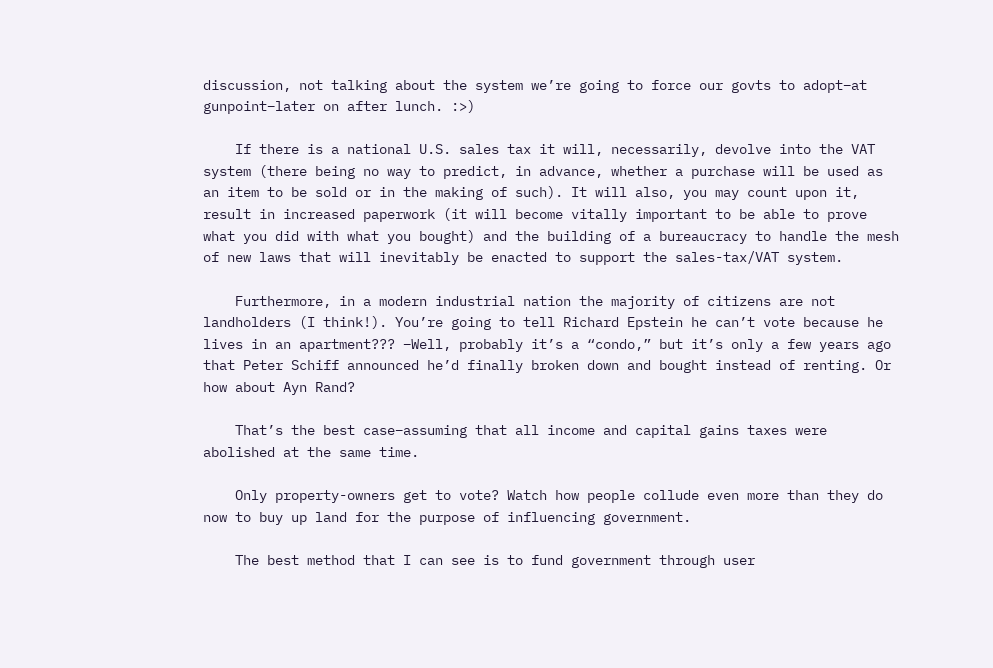discussion, not talking about the system we’re going to force our govts to adopt–at gunpoint–later on after lunch. :>)

    If there is a national U.S. sales tax it will, necessarily, devolve into the VAT system (there being no way to predict, in advance, whether a purchase will be used as an item to be sold or in the making of such). It will also, you may count upon it, result in increased paperwork (it will become vitally important to be able to prove what you did with what you bought) and the building of a bureaucracy to handle the mesh of new laws that will inevitably be enacted to support the sales-tax/VAT system.

    Furthermore, in a modern industrial nation the majority of citizens are not landholders (I think!). You’re going to tell Richard Epstein he can’t vote because he lives in an apartment??? –Well, probably it’s a “condo,” but it’s only a few years ago that Peter Schiff announced he’d finally broken down and bought instead of renting. Or how about Ayn Rand?

    That’s the best case–assuming that all income and capital gains taxes were abolished at the same time.

    Only property-owners get to vote? Watch how people collude even more than they do now to buy up land for the purpose of influencing government.

    The best method that I can see is to fund government through user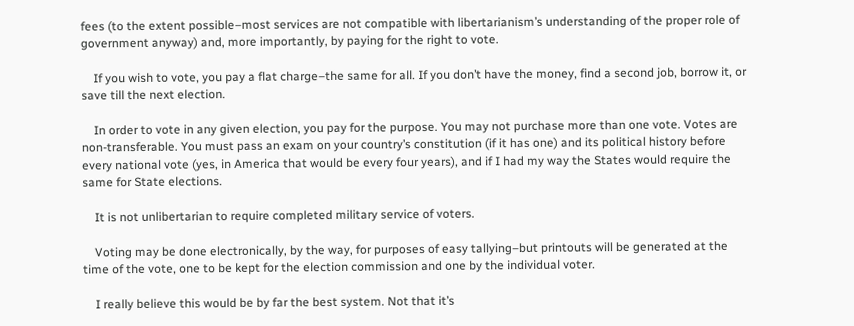fees (to the extent possible–most services are not compatible with libertarianism’s understanding of the proper role of government anyway) and, more importantly, by paying for the right to vote.

    If you wish to vote, you pay a flat charge–the same for all. If you don’t have the money, find a second job, borrow it, or save till the next election.

    In order to vote in any given election, you pay for the purpose. You may not purchase more than one vote. Votes are non-transferable. You must pass an exam on your country’s constitution (if it has one) and its political history before every national vote (yes, in America that would be every four years), and if I had my way the States would require the same for State elections.

    It is not unlibertarian to require completed military service of voters.

    Voting may be done electronically, by the way, for purposes of easy tallying–but printouts will be generated at the time of the vote, one to be kept for the election commission and one by the individual voter.

    I really believe this would be by far the best system. Not that it’s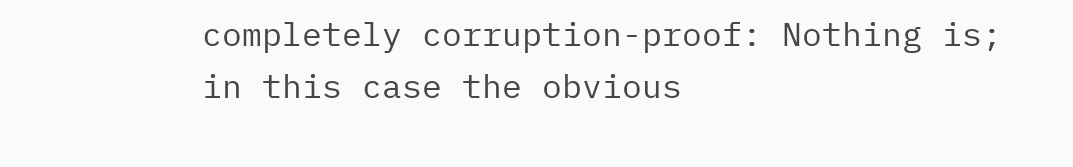completely corruption-proof: Nothing is; in this case the obvious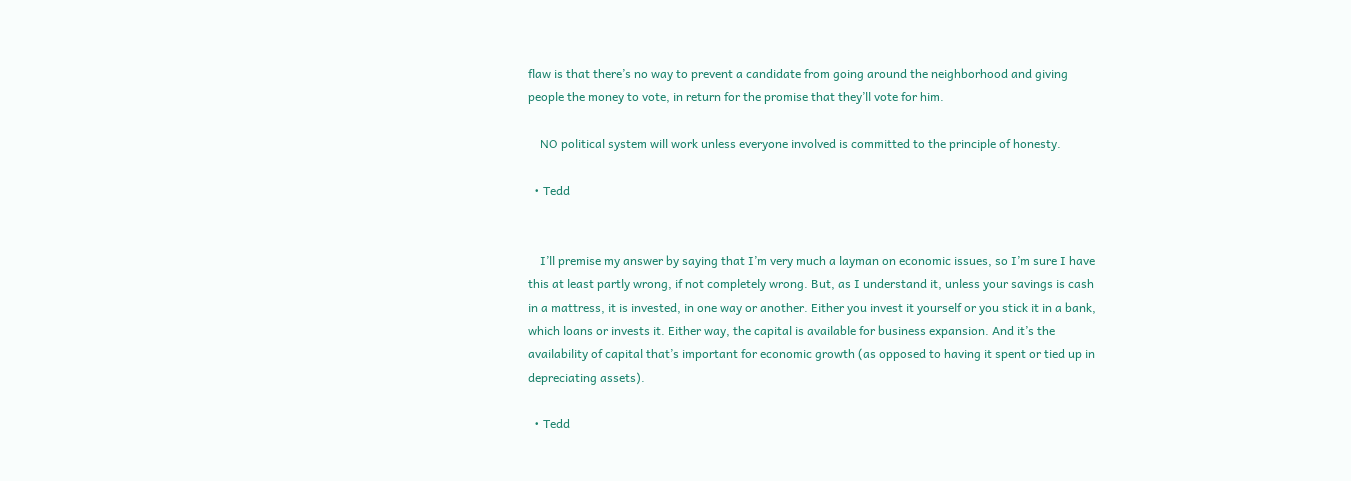flaw is that there’s no way to prevent a candidate from going around the neighborhood and giving people the money to vote, in return for the promise that they’ll vote for him.

    NO political system will work unless everyone involved is committed to the principle of honesty.

  • Tedd


    I’ll premise my answer by saying that I’m very much a layman on economic issues, so I’m sure I have this at least partly wrong, if not completely wrong. But, as I understand it, unless your savings is cash in a mattress, it is invested, in one way or another. Either you invest it yourself or you stick it in a bank, which loans or invests it. Either way, the capital is available for business expansion. And it’s the availability of capital that’s important for economic growth (as opposed to having it spent or tied up in depreciating assets).

  • Tedd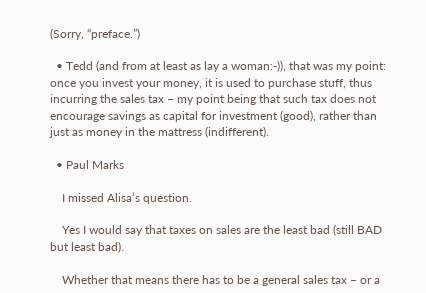(Sorry, “preface.”)

  • Tedd (and from at least as lay a woman:-)), that was my point: once you invest your money, it is used to purchase stuff, thus incurring the sales tax – my point being that such tax does not encourage savings as capital for investment (good), rather than just as money in the mattress (indifferent).

  • Paul Marks

    I missed Alisa’s question.

    Yes I would say that taxes on sales are the least bad (still BAD but least bad).

    Whether that means there has to be a general sales tax – or a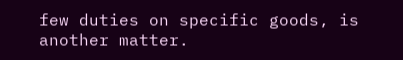few duties on specific goods, is another matter.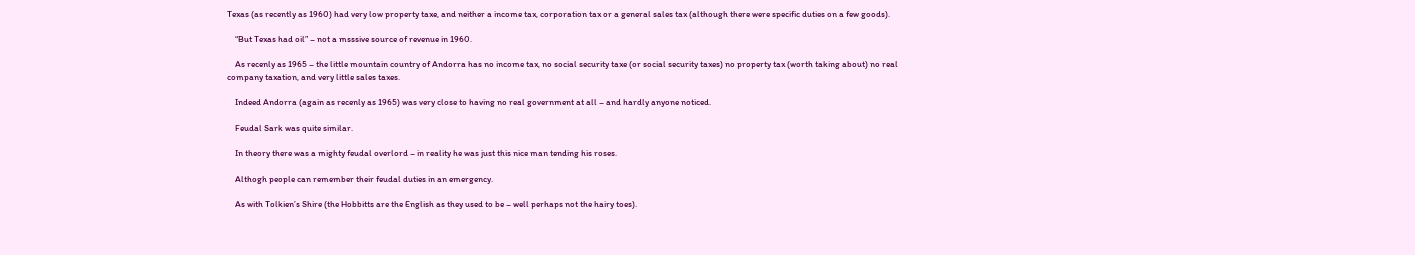Texas (as recently as 1960) had very low property taxe, and neither a income tax, corporation tax or a general sales tax (although there were specific duties on a few goods).

    “But Texas had oil” – not a msssive source of revenue in 1960.

    As recenly as 1965 – the little mountain country of Andorra has no income tax, no social security taxe (or social security taxes) no property tax (worth taking about) no real company taxation, and very little sales taxes.

    Indeed Andorra (again as recenly as 1965) was very close to having no real government at all – and hardly anyone noticed.

    Feudal Sark was quite similar.

    In theory there was a mighty feudal overlord – in reality he was just this nice man tending his roses.

    Althogh people can remember their feudal duties in an emergency.

    As with Tolkien’s Shire (the Hobbitts are the English as they used to be – well perhaps not the hairy toes).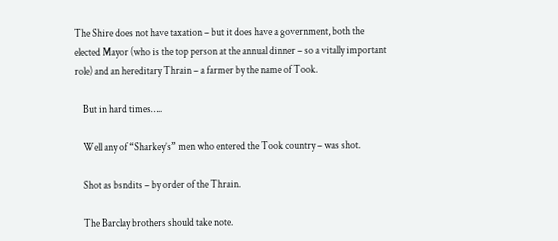The Shire does not have taxation – but it does have a government, both the elected Mayor (who is the top person at the annual dinner – so a vitally important role) and an hereditary Thrain – a farmer by the name of Took.

    But in hard times…..

    Well any of “Sharkey’s” men who entered the Took country – was shot.

    Shot as bsndits – by order of the Thrain.

    The Barclay brothers should take note.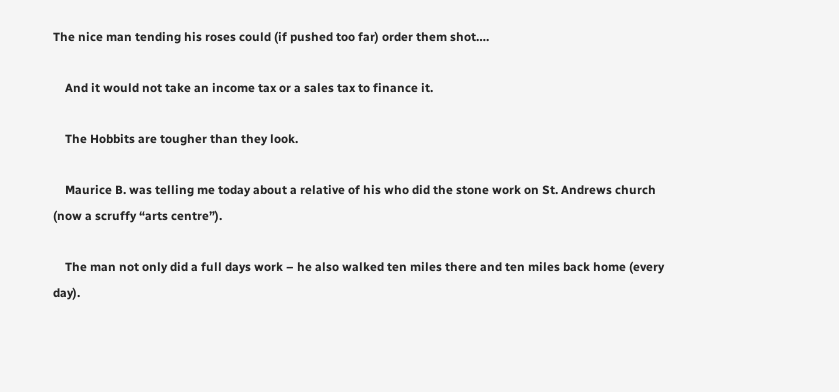The nice man tending his roses could (if pushed too far) order them shot….

    And it would not take an income tax or a sales tax to finance it.

    The Hobbits are tougher than they look.

    Maurice B. was telling me today about a relative of his who did the stone work on St. Andrews church (now a scruffy “arts centre”).

    The man not only did a full days work – he also walked ten miles there and ten miles back home (every day).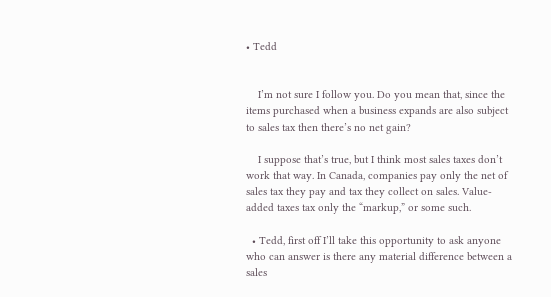• Tedd


    I’m not sure I follow you. Do you mean that, since the items purchased when a business expands are also subject to sales tax then there’s no net gain?

    I suppose that’s true, but I think most sales taxes don’t work that way. In Canada, companies pay only the net of sales tax they pay and tax they collect on sales. Value-added taxes tax only the “markup,” or some such.

  • Tedd, first off I’ll take this opportunity to ask anyone who can answer is there any material difference between a sales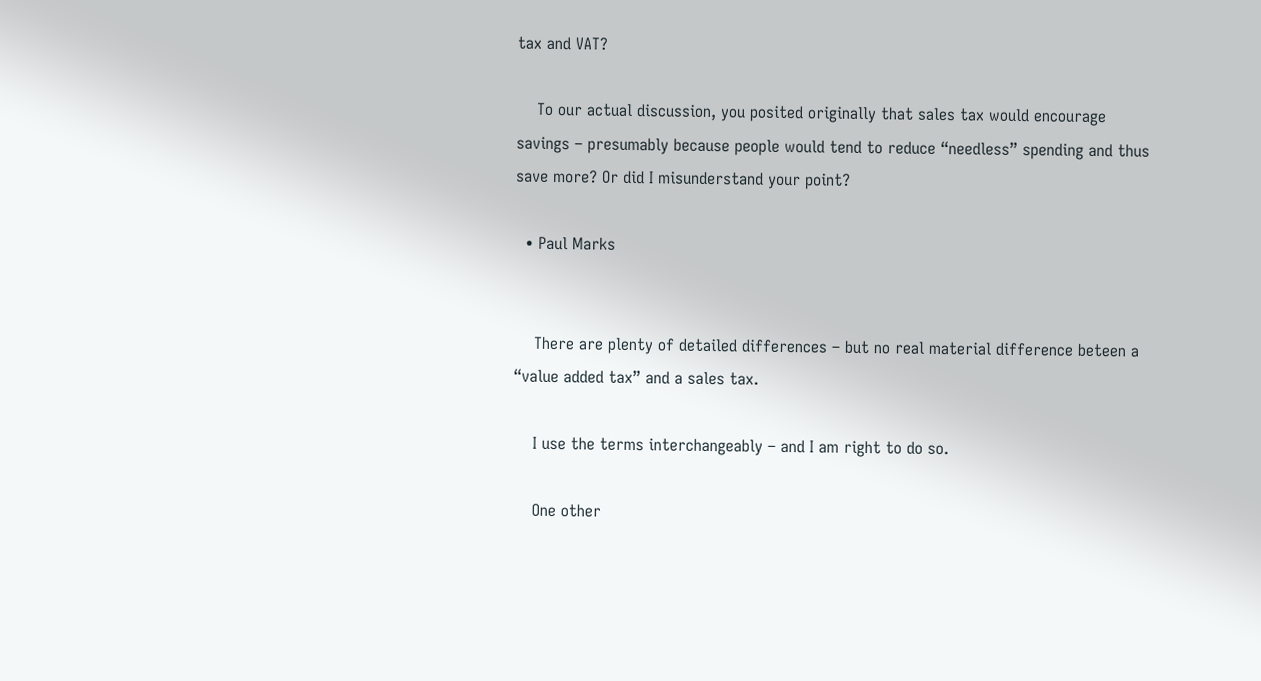tax and VAT?

    To our actual discussion, you posited originally that sales tax would encourage savings – presumably because people would tend to reduce “needless” spending and thus save more? Or did I misunderstand your point?

  • Paul Marks


    There are plenty of detailed differences – but no real material difference beteen a “value added tax” and a sales tax.

    I use the terms interchangeably – and I am right to do so.

    One other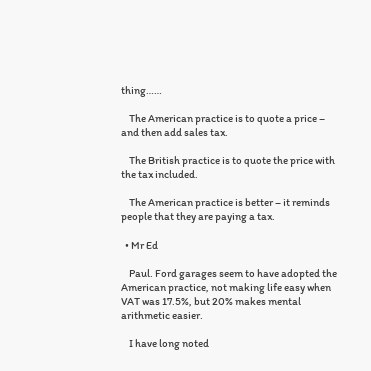thing……

    The American practice is to quote a price – and then add sales tax.

    The British practice is to quote the price with the tax included.

    The American practice is better – it reminds people that they are paying a tax.

  • Mr Ed

    Paul. Ford garages seem to have adopted the American practice, not making life easy when VAT was 17.5%, but 20% makes mental arithmetic easier.

    I have long noted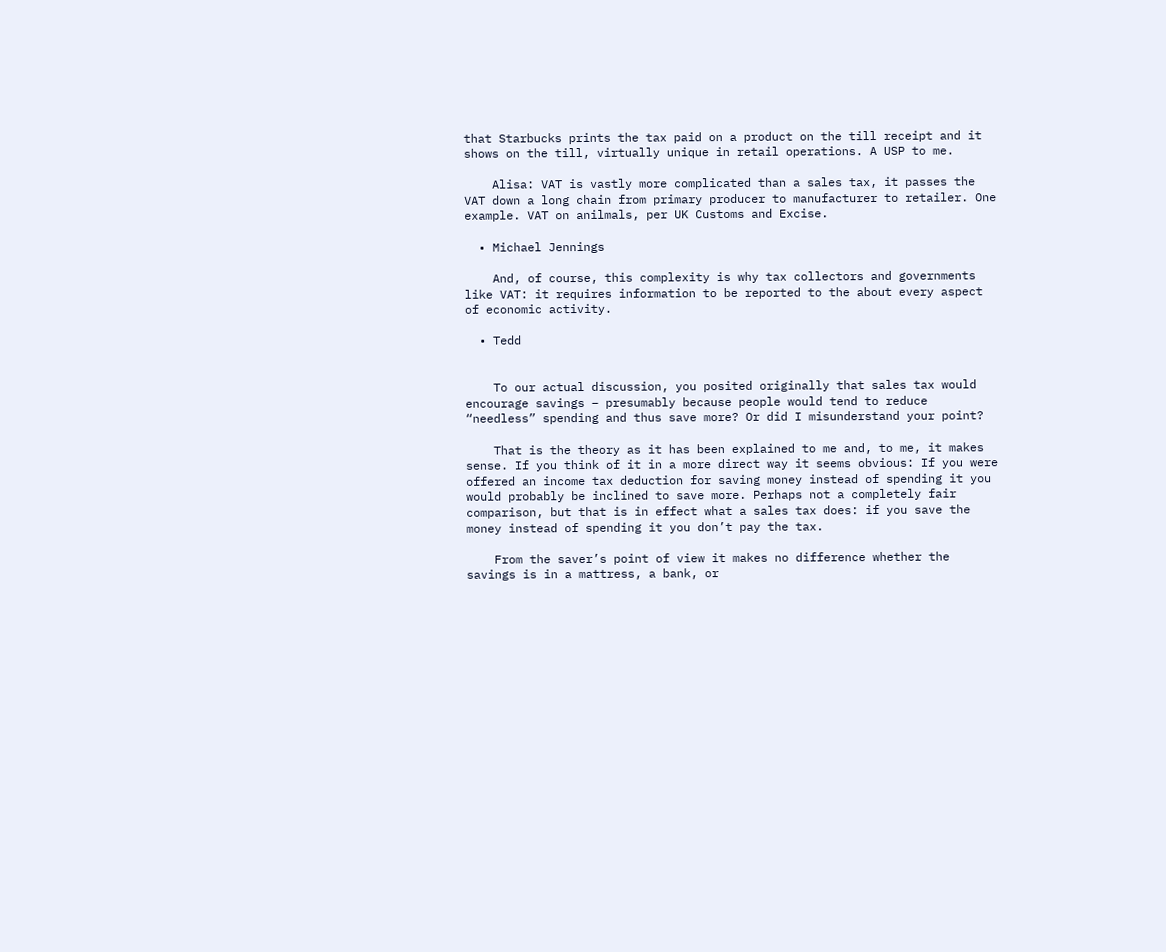that Starbucks prints the tax paid on a product on the till receipt and it shows on the till, virtually unique in retail operations. A USP to me.

    Alisa: VAT is vastly more complicated than a sales tax, it passes the VAT down a long chain from primary producer to manufacturer to retailer. One example. VAT on anilmals, per UK Customs and Excise.

  • Michael Jennings

    And, of course, this complexity is why tax collectors and governments like VAT: it requires information to be reported to the about every aspect of economic activity.

  • Tedd


    To our actual discussion, you posited originally that sales tax would encourage savings – presumably because people would tend to reduce “needless” spending and thus save more? Or did I misunderstand your point?

    That is the theory as it has been explained to me and, to me, it makes sense. If you think of it in a more direct way it seems obvious: If you were offered an income tax deduction for saving money instead of spending it you would probably be inclined to save more. Perhaps not a completely fair comparison, but that is in effect what a sales tax does: if you save the money instead of spending it you don’t pay the tax.

    From the saver’s point of view it makes no difference whether the savings is in a mattress, a bank, or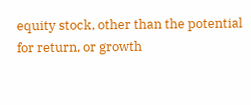equity stock, other than the potential for return, or growth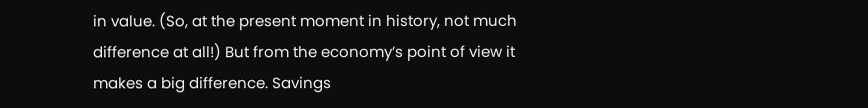in value. (So, at the present moment in history, not much difference at all!) But from the economy’s point of view it makes a big difference. Savings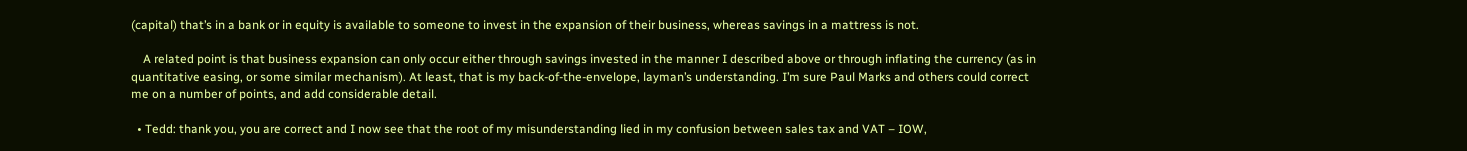(capital) that’s in a bank or in equity is available to someone to invest in the expansion of their business, whereas savings in a mattress is not.

    A related point is that business expansion can only occur either through savings invested in the manner I described above or through inflating the currency (as in quantitative easing, or some similar mechanism). At least, that is my back-of-the-envelope, layman’s understanding. I’m sure Paul Marks and others could correct me on a number of points, and add considerable detail.

  • Tedd: thank you, you are correct and I now see that the root of my misunderstanding lied in my confusion between sales tax and VAT – IOW,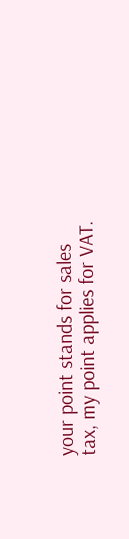your point stands for sales tax, my point applies for VAT.